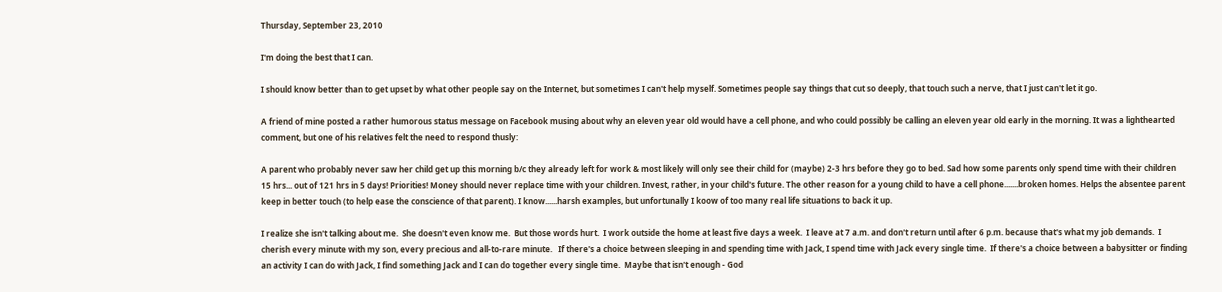Thursday, September 23, 2010

I'm doing the best that I can.

I should know better than to get upset by what other people say on the Internet, but sometimes I can't help myself. Sometimes people say things that cut so deeply, that touch such a nerve, that I just can't let it go.

A friend of mine posted a rather humorous status message on Facebook musing about why an eleven year old would have a cell phone, and who could possibly be calling an eleven year old early in the morning. It was a lighthearted comment, but one of his relatives felt the need to respond thusly:

A parent who probably never saw her child get up this morning b/c they already left for work & most likely will only see their child for (maybe) 2-3 hrs before they go to bed. Sad how some parents only spend time with their children 15 hrs... out of 121 hrs in 5 days! Priorities! Money should never replace time with your children. Invest, rather, in your child's future. The other reason for a young child to have a cell phone.......broken homes. Helps the absentee parent keep in better touch (to help ease the conscience of that parent). I know......harsh examples, but unfortunally I koow of too many real life situations to back it up.

I realize she isn't talking about me.  She doesn't even know me.  But those words hurt.  I work outside the home at least five days a week.  I leave at 7 a.m. and don't return until after 6 p.m. because that's what my job demands.  I cherish every minute with my son, every precious and all-to-rare minute.   If there's a choice between sleeping in and spending time with Jack, I spend time with Jack every single time.  If there's a choice between a babysitter or finding an activity I can do with Jack, I find something Jack and I can do together every single time.  Maybe that isn't enough - God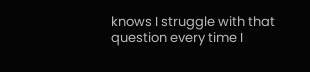knows I struggle with that question every time I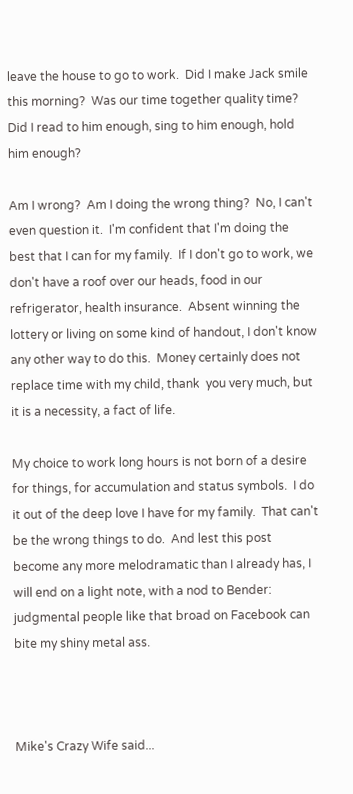leave the house to go to work.  Did I make Jack smile this morning?  Was our time together quality time?  Did I read to him enough, sing to him enough, hold him enough?

Am I wrong?  Am I doing the wrong thing?  No, I can't even question it.  I'm confident that I'm doing the best that I can for my family.  If I don't go to work, we don't have a roof over our heads, food in our refrigerator, health insurance.  Absent winning the lottery or living on some kind of handout, I don't know any other way to do this.  Money certainly does not replace time with my child, thank  you very much, but it is a necessity, a fact of life.

My choice to work long hours is not born of a desire for things, for accumulation and status symbols.  I do it out of the deep love I have for my family.  That can't be the wrong things to do.  And lest this post become any more melodramatic than I already has, I will end on a light note, with a nod to Bender:  judgmental people like that broad on Facebook can bite my shiny metal ass.



Mike's Crazy Wife said...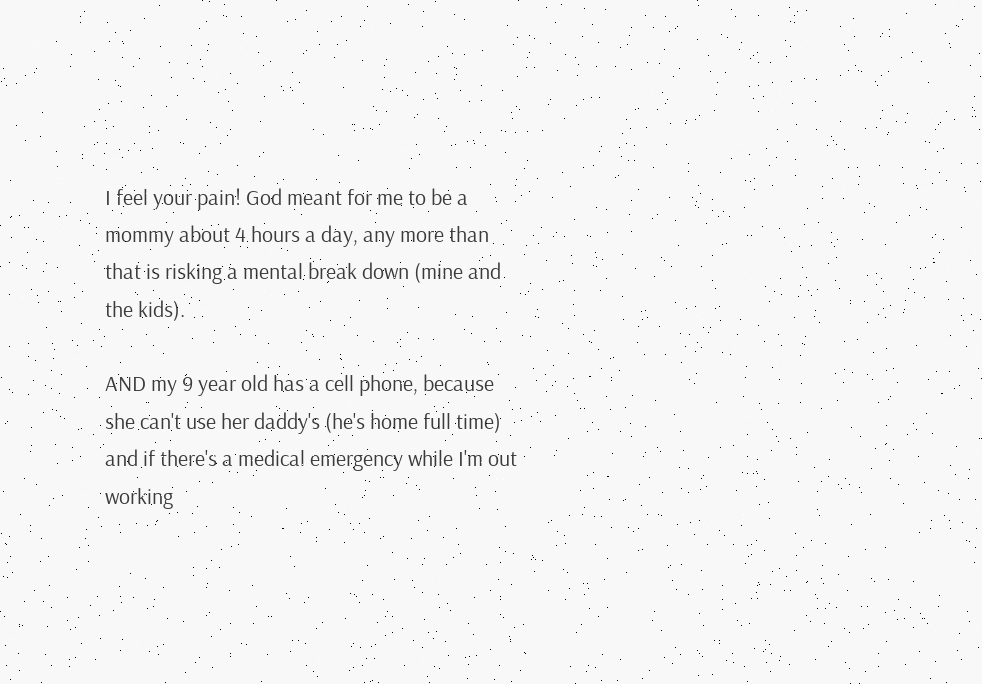I feel your pain! God meant for me to be a mommy about 4 hours a day, any more than that is risking a mental break down (mine and the kids).

AND my 9 year old has a cell phone, because she can't use her daddy's (he's home full time) and if there's a medical emergency while I'm out working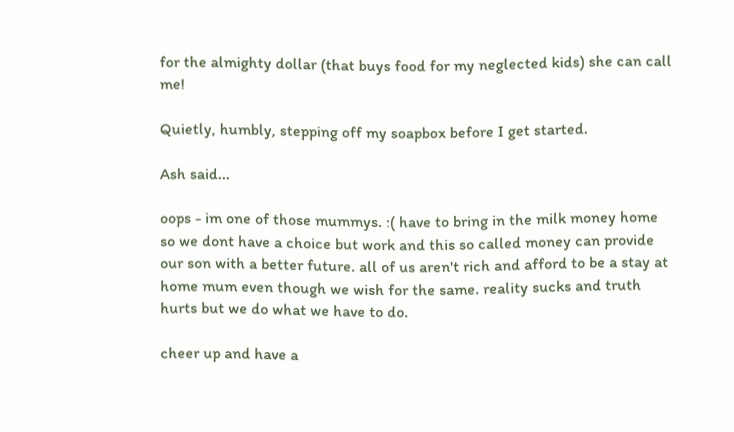for the almighty dollar (that buys food for my neglected kids) she can call me!

Quietly, humbly, stepping off my soapbox before I get started.

Ash said...

oops - im one of those mummys. :( have to bring in the milk money home so we dont have a choice but work and this so called money can provide our son with a better future. all of us aren't rich and afford to be a stay at home mum even though we wish for the same. reality sucks and truth hurts but we do what we have to do.

cheer up and have a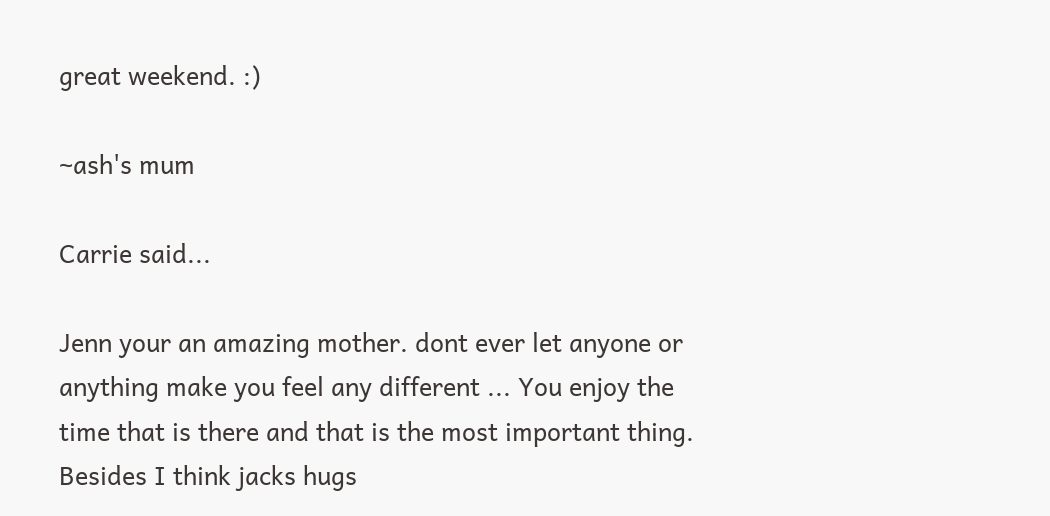great weekend. :)

~ash's mum

Carrie said...

Jenn your an amazing mother. dont ever let anyone or anything make you feel any different ... You enjoy the time that is there and that is the most important thing. Besides I think jacks hugs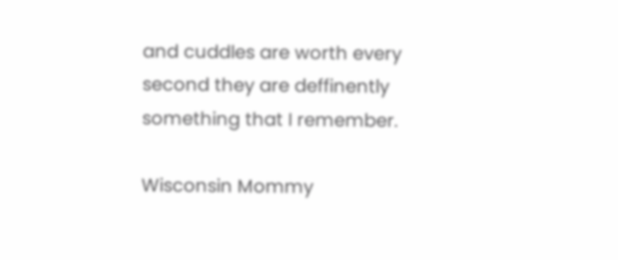and cuddles are worth every second they are deffinently something that I remember.

Wisconsin Mommy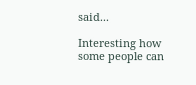said...

Interesting how some people can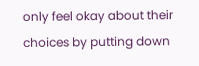only feel okay about their choices by putting down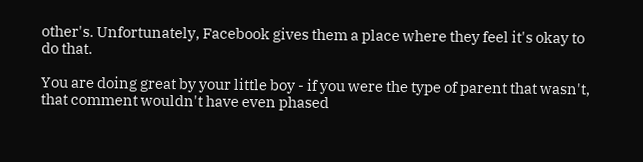other's. Unfortunately, Facebook gives them a place where they feel it's okay to do that.

You are doing great by your little boy - if you were the type of parent that wasn't, that comment wouldn't have even phased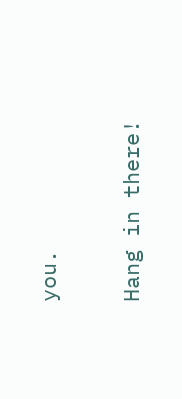you.

Hang in there!